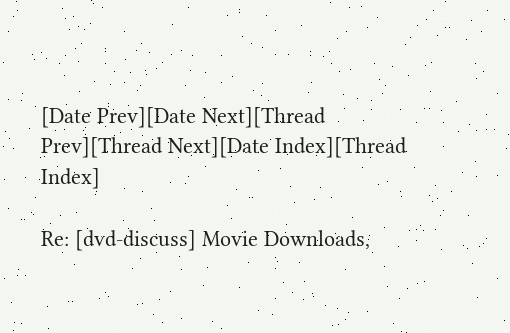[Date Prev][Date Next][Thread Prev][Thread Next][Date Index][Thread Index]

Re: [dvd-discuss] Movie Downloads,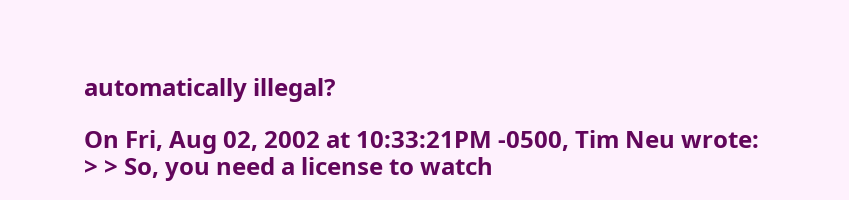automatically illegal?

On Fri, Aug 02, 2002 at 10:33:21PM -0500, Tim Neu wrote:
> > So, you need a license to watch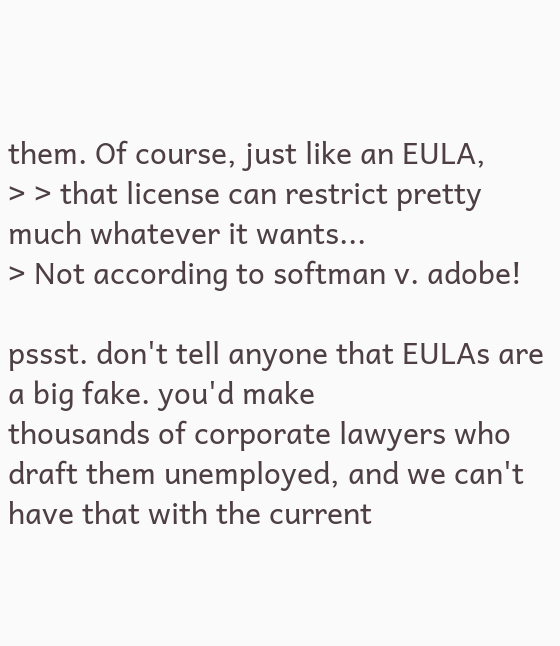them. Of course, just like an EULA,
> > that license can restrict pretty much whatever it wants...
> Not according to softman v. adobe!

pssst. don't tell anyone that EULAs are a big fake. you'd make
thousands of corporate lawyers who draft them unemployed, and we can't
have that with the current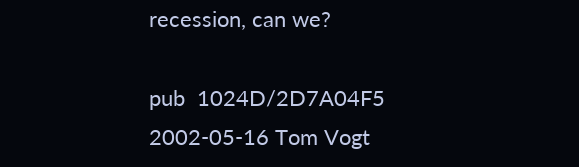recession, can we?

pub  1024D/2D7A04F5 2002-05-16 Tom Vogt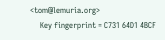<tom@lemuria.org>
     Key fingerprint = C731 64D1 4BCF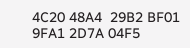4C20 48A4  29B2 BF01 9FA1 2D7A 04F5